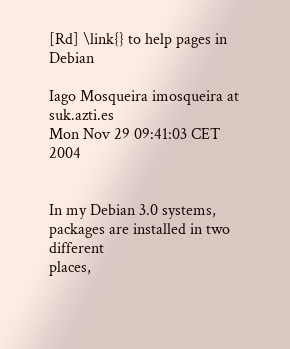[Rd] \link{} to help pages in Debian

Iago Mosqueira imosqueira at suk.azti.es
Mon Nov 29 09:41:03 CET 2004


In my Debian 3.0 systems, packages are installed in two different
places,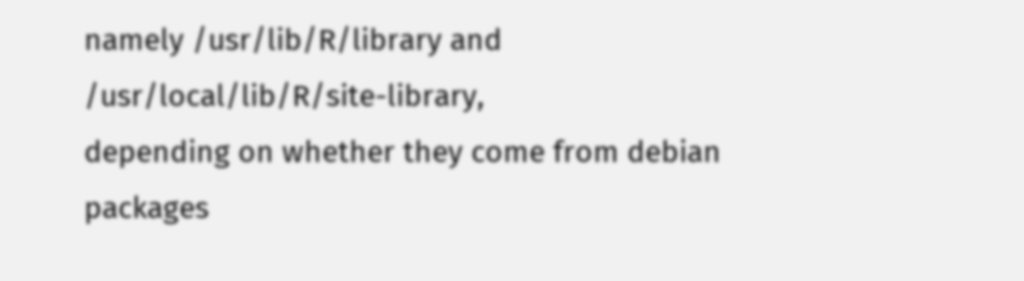namely /usr/lib/R/library and /usr/local/lib/R/site-library,
depending on whether they come from debian packages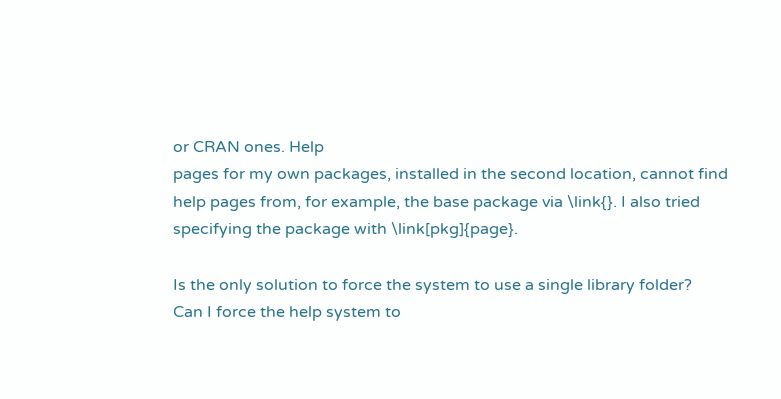or CRAN ones. Help
pages for my own packages, installed in the second location, cannot find
help pages from, for example, the base package via \link{}. I also tried
specifying the package with \link[pkg]{page}.

Is the only solution to force the system to use a single library folder?
Can I force the help system to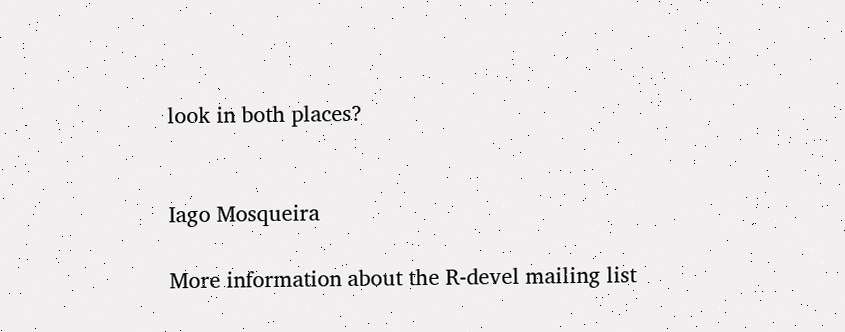look in both places?


Iago Mosqueira

More information about the R-devel mailing list